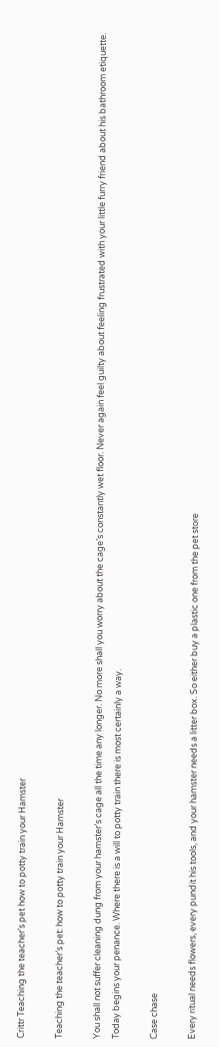Crittr Teaching the teacher’s pet how to potty train your Hamster

Teaching the teacher’s pet: how to potty train your Hamster

You shall not suffer cleaning dung from your hamster’s cage all the time any longer. No more shall you worry about the cage’s constantly wet floor. Never again feel guilty about feeling frustrated with your little furry friend about his bathroom etiquette. Today begins your penance. Where there is a will to potty train there is most certainly a way.

Case chase

Every ritual needs flowers, every pundit his tools, and your hamster needs a litter box. So either buy a plastic one from the pet store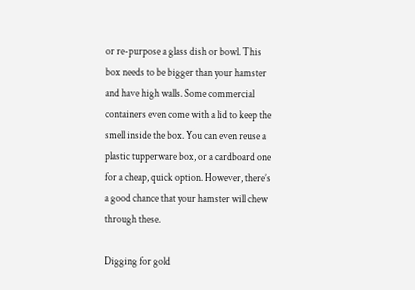or re-purpose a glass dish or bowl. This box needs to be bigger than your hamster and have high walls. Some commercial containers even come with a lid to keep the smell inside the box. You can even reuse a plastic tupperware box, or a cardboard one for a cheap, quick option. However, there’s a good chance that your hamster will chew through these.

Digging for gold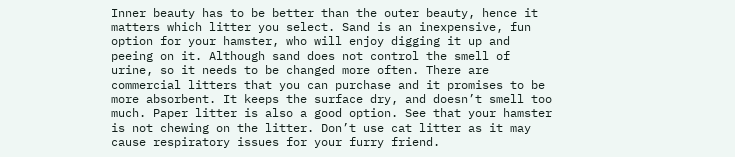Inner beauty has to be better than the outer beauty, hence it matters which litter you select. Sand is an inexpensive, fun option for your hamster, who will enjoy digging it up and peeing on it. Although sand does not control the smell of urine, so it needs to be changed more often. There are commercial litters that you can purchase and it promises to be more absorbent. It keeps the surface dry, and doesn’t smell too much. Paper litter is also a good option. See that your hamster is not chewing on the litter. Don’t use cat litter as it may cause respiratory issues for your furry friend.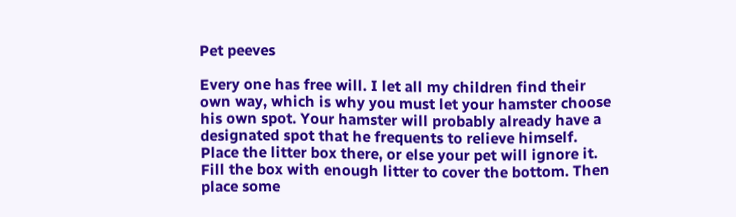Pet peeves

Every one has free will. I let all my children find their own way, which is why you must let your hamster choose his own spot. Your hamster will probably already have a designated spot that he frequents to relieve himself. Place the litter box there, or else your pet will ignore it. Fill the box with enough litter to cover the bottom. Then place some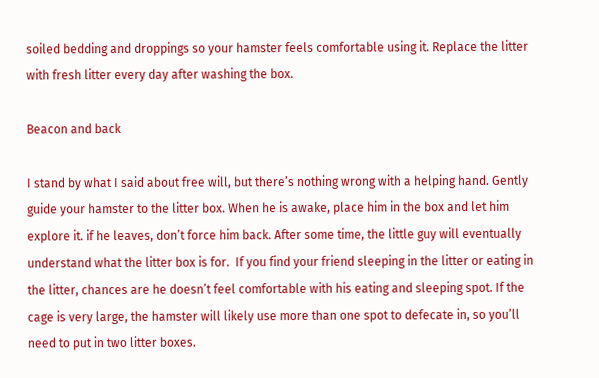soiled bedding and droppings so your hamster feels comfortable using it. Replace the litter with fresh litter every day after washing the box.

Beacon and back

I stand by what I said about free will, but there’s nothing wrong with a helping hand. Gently guide your hamster to the litter box. When he is awake, place him in the box and let him explore it. if he leaves, don’t force him back. After some time, the little guy will eventually understand what the litter box is for.  If you find your friend sleeping in the litter or eating in the litter, chances are he doesn’t feel comfortable with his eating and sleeping spot. If the cage is very large, the hamster will likely use more than one spot to defecate in, so you’ll need to put in two litter boxes.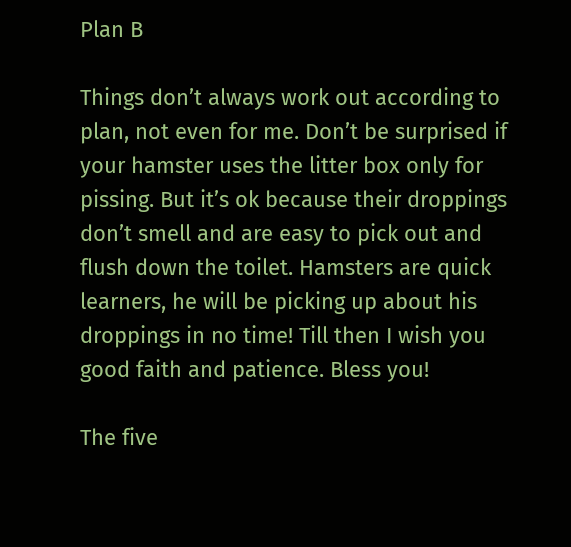Plan B

Things don’t always work out according to plan, not even for me. Don’t be surprised if your hamster uses the litter box only for pissing. But it’s ok because their droppings don’t smell and are easy to pick out and flush down the toilet. Hamsters are quick learners, he will be picking up about his droppings in no time! Till then I wish you good faith and patience. Bless you!

The five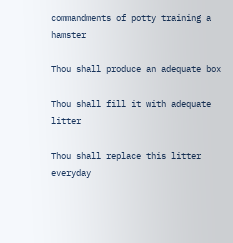commandments of potty training a hamster

Thou shall produce an adequate box

Thou shall fill it with adequate litter

Thou shall replace this litter everyday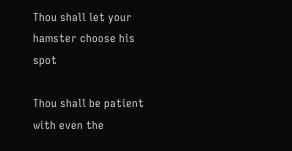Thou shall let your hamster choose his spot

Thou shall be patient with even the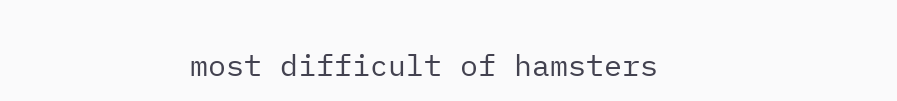most difficult of hamsters